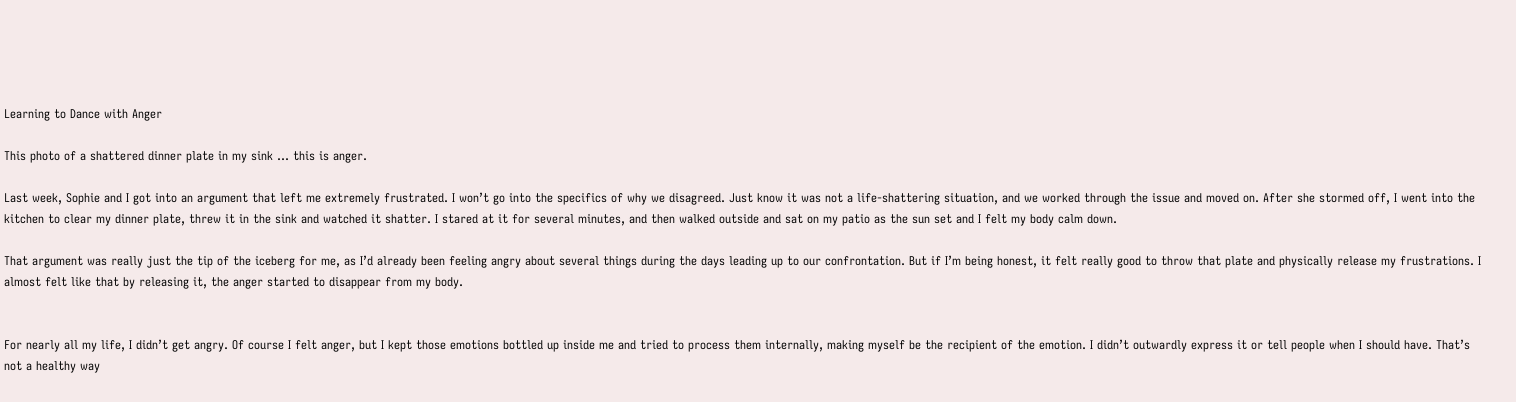Learning to Dance with Anger

This photo of a shattered dinner plate in my sink … this is anger.

Last week, Sophie and I got into an argument that left me extremely frustrated. I won’t go into the specifics of why we disagreed. Just know it was not a life-shattering situation, and we worked through the issue and moved on. After she stormed off, I went into the kitchen to clear my dinner plate, threw it in the sink and watched it shatter. I stared at it for several minutes, and then walked outside and sat on my patio as the sun set and I felt my body calm down.

That argument was really just the tip of the iceberg for me, as I’d already been feeling angry about several things during the days leading up to our confrontation. But if I’m being honest, it felt really good to throw that plate and physically release my frustrations. I almost felt like that by releasing it, the anger started to disappear from my body.


For nearly all my life, I didn’t get angry. Of course I felt anger, but I kept those emotions bottled up inside me and tried to process them internally, making myself be the recipient of the emotion. I didn’t outwardly express it or tell people when I should have. That’s not a healthy way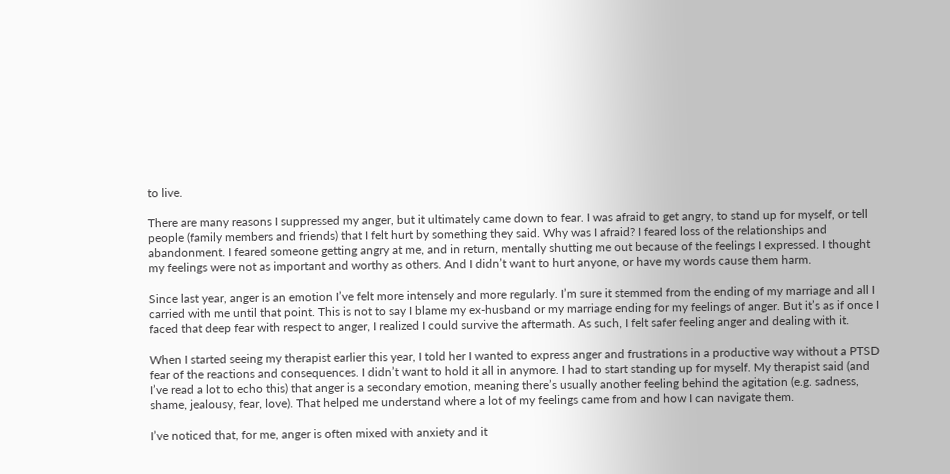to live.

There are many reasons I suppressed my anger, but it ultimately came down to fear. I was afraid to get angry, to stand up for myself, or tell people (family members and friends) that I felt hurt by something they said. Why was I afraid? I feared loss of the relationships and abandonment. I feared someone getting angry at me, and in return, mentally shutting me out because of the feelings I expressed. I thought my feelings were not as important and worthy as others. And I didn’t want to hurt anyone, or have my words cause them harm.

Since last year, anger is an emotion I’ve felt more intensely and more regularly. I’m sure it stemmed from the ending of my marriage and all I carried with me until that point. This is not to say I blame my ex-husband or my marriage ending for my feelings of anger. But it’s as if once I faced that deep fear with respect to anger, I realized I could survive the aftermath. As such, I felt safer feeling anger and dealing with it.

When I started seeing my therapist earlier this year, I told her I wanted to express anger and frustrations in a productive way without a PTSD fear of the reactions and consequences. I didn’t want to hold it all in anymore. I had to start standing up for myself. My therapist said (and I’ve read a lot to echo this) that anger is a secondary emotion, meaning there’s usually another feeling behind the agitation (e.g. sadness, shame, jealousy, fear, love). That helped me understand where a lot of my feelings came from and how I can navigate them.

I’ve noticed that, for me, anger is often mixed with anxiety and it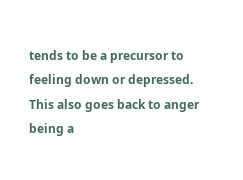tends to be a precursor to feeling down or depressed. This also goes back to anger being a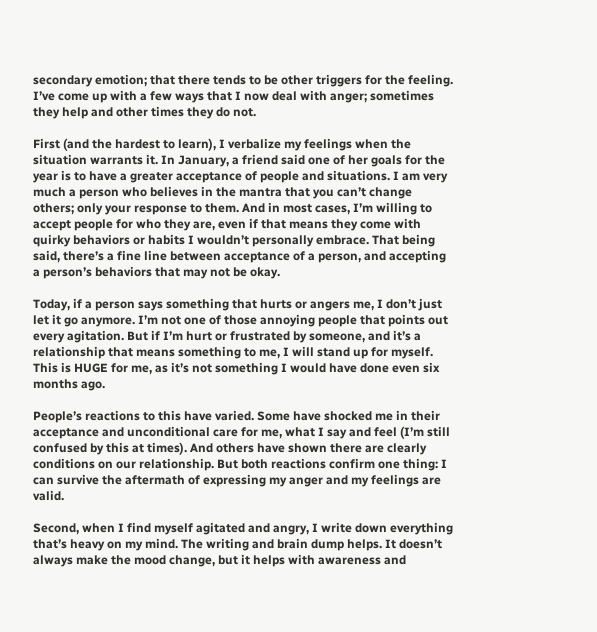secondary emotion; that there tends to be other triggers for the feeling. I’ve come up with a few ways that I now deal with anger; sometimes they help and other times they do not.

First (and the hardest to learn), I verbalize my feelings when the situation warrants it. In January, a friend said one of her goals for the year is to have a greater acceptance of people and situations. I am very much a person who believes in the mantra that you can’t change others; only your response to them. And in most cases, I’m willing to accept people for who they are, even if that means they come with quirky behaviors or habits I wouldn’t personally embrace. That being said, there’s a fine line between acceptance of a person, and accepting a person’s behaviors that may not be okay.

Today, if a person says something that hurts or angers me, I don’t just let it go anymore. I’m not one of those annoying people that points out every agitation. But if I’m hurt or frustrated by someone, and it’s a relationship that means something to me, I will stand up for myself. This is HUGE for me, as it’s not something I would have done even six months ago.

People’s reactions to this have varied. Some have shocked me in their acceptance and unconditional care for me, what I say and feel (I’m still confused by this at times). And others have shown there are clearly conditions on our relationship. But both reactions confirm one thing: I can survive the aftermath of expressing my anger and my feelings are valid.

Second, when I find myself agitated and angry, I write down everything that’s heavy on my mind. The writing and brain dump helps. It doesn’t always make the mood change, but it helps with awareness and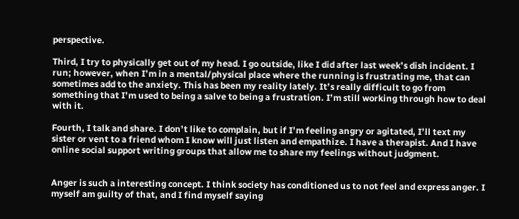perspective.

Third, I try to physically get out of my head. I go outside, like I did after last week’s dish incident. I run; however, when I’m in a mental/physical place where the running is frustrating me, that can sometimes add to the anxiety. This has been my reality lately. It’s really difficult to go from something that I’m used to being a salve to being a frustration. I’m still working through how to deal with it.

Fourth, I talk and share. I don’t like to complain, but if I’m feeling angry or agitated, I’ll text my sister or vent to a friend whom I know will just listen and empathize. I have a therapist. And I have online social support writing groups that allow me to share my feelings without judgment.


Anger is such a interesting concept. I think society has conditioned us to not feel and express anger. I myself am guilty of that, and I find myself saying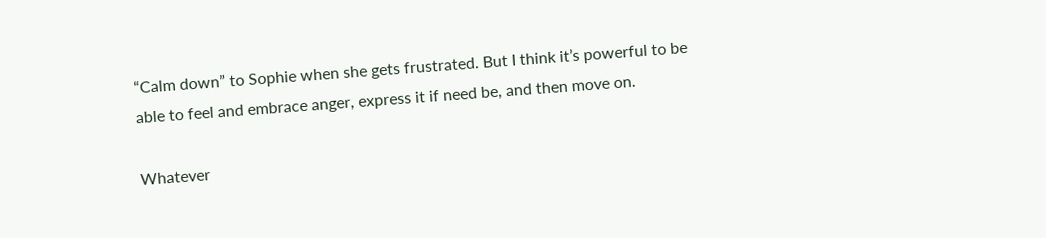“Calm down” to Sophie when she gets frustrated. But I think it’s powerful to be able to feel and embrace anger, express it if need be, and then move on.

Whatever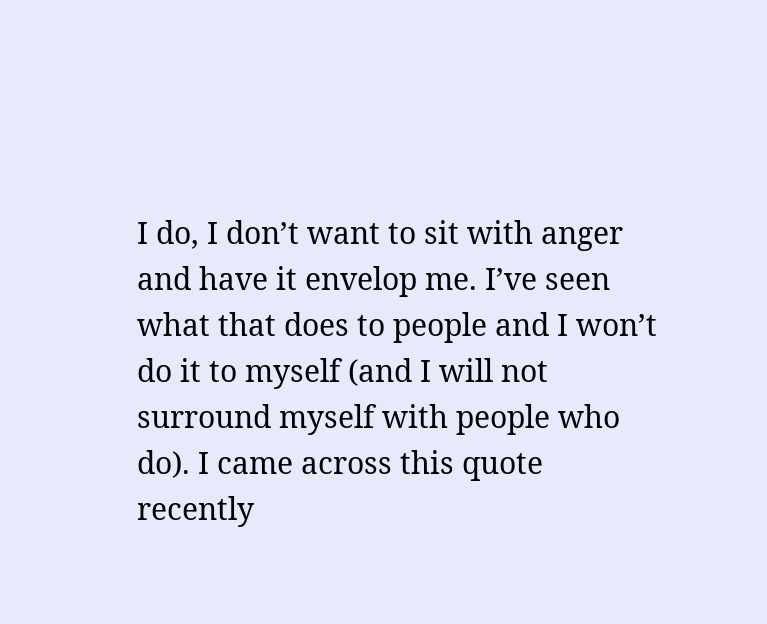I do, I don’t want to sit with anger and have it envelop me. I’ve seen what that does to people and I won’t do it to myself (and I will not surround myself with people who do). I came across this quote recently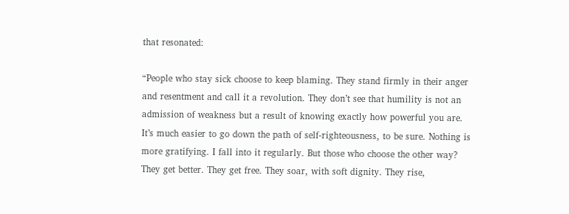that resonated:

“People who stay sick choose to keep blaming. They stand firmly in their anger and resentment and call it a revolution. They don’t see that humility is not an admission of weakness but a result of knowing exactly how powerful you are. It’s much easier to go down the path of self-righteousness, to be sure. Nothing is more gratifying. I fall into it regularly. But those who choose the other way? They get better. They get free. They soar, with soft dignity. They rise,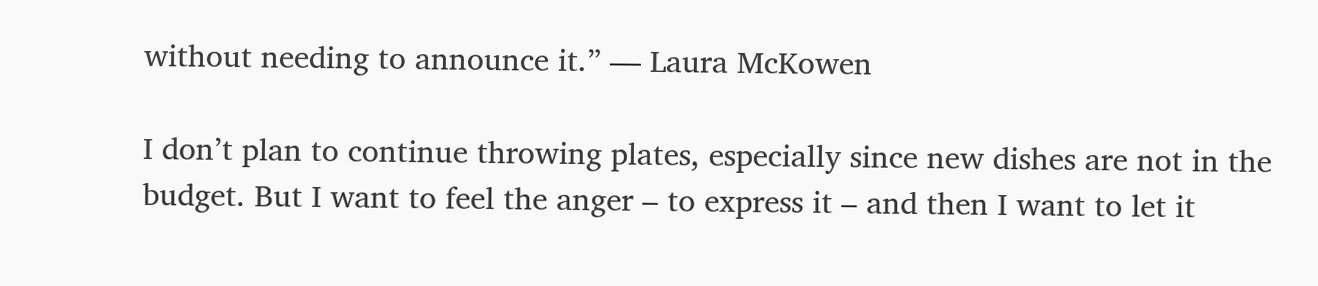without needing to announce it.” — Laura McKowen

I don’t plan to continue throwing plates, especially since new dishes are not in the budget. But I want to feel the anger – to express it – and then I want to let it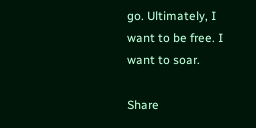go. Ultimately, I want to be free. I want to soar.

Share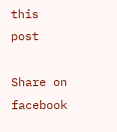this post

Share on facebook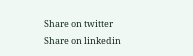Share on twitter
Share on linkedin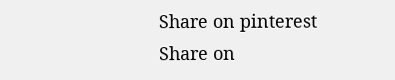Share on pinterest
Share on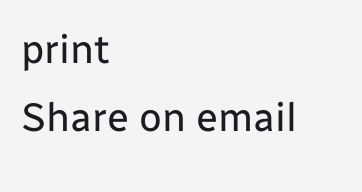print
Share on email